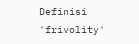Definisi 'frivolity'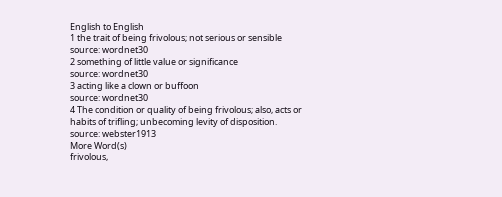English to English
1 the trait of being frivolous; not serious or sensible
source: wordnet30
2 something of little value or significance
source: wordnet30
3 acting like a clown or buffoon
source: wordnet30
4 The condition or quality of being frivolous; also, acts or habits of trifling; unbecoming levity of disposition.
source: webster1913
More Word(s)
frivolous,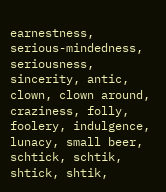earnestness, serious-mindedness, seriousness, sincerity, antic, clown, clown around, craziness, folly, foolery, indulgence, lunacy, small beer, schtick, schtik, shtick, shtik,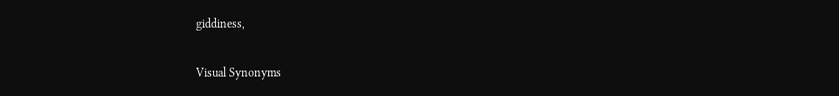giddiness,

Visual Synonyms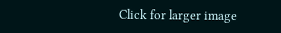Click for larger image